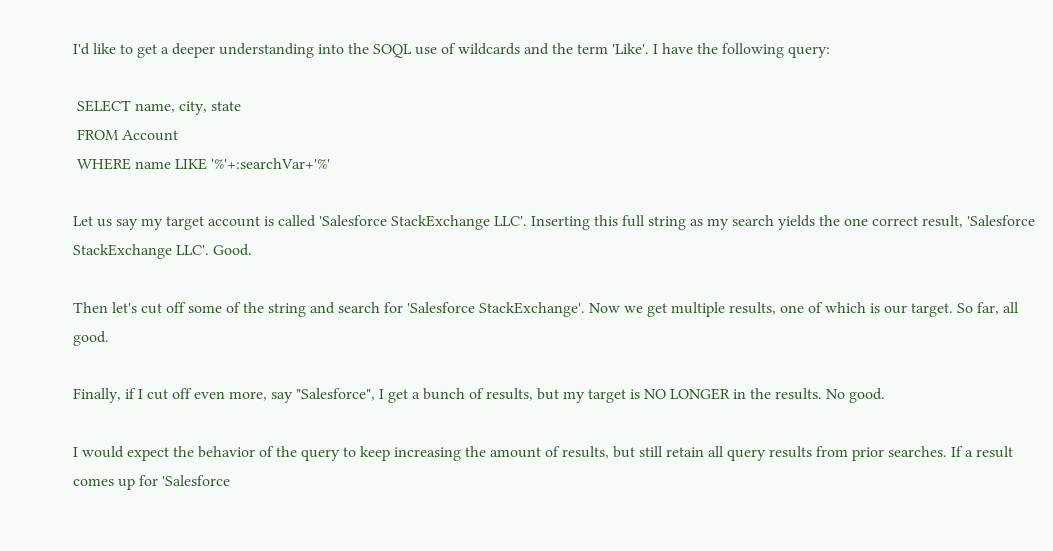I'd like to get a deeper understanding into the SOQL use of wildcards and the term 'Like'. I have the following query:

 SELECT name, city, state
 FROM Account
 WHERE name LIKE '%'+:searchVar+'%'

Let us say my target account is called 'Salesforce StackExchange LLC'. Inserting this full string as my search yields the one correct result, 'Salesforce StackExchange LLC'. Good.

Then let's cut off some of the string and search for 'Salesforce StackExchange'. Now we get multiple results, one of which is our target. So far, all good.

Finally, if I cut off even more, say "Salesforce", I get a bunch of results, but my target is NO LONGER in the results. No good.

I would expect the behavior of the query to keep increasing the amount of results, but still retain all query results from prior searches. If a result comes up for 'Salesforce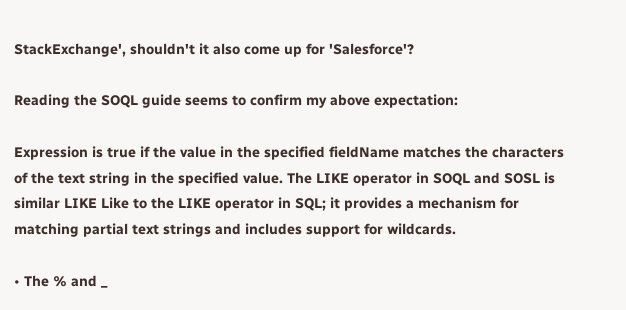StackExchange', shouldn't it also come up for 'Salesforce'?

Reading the SOQL guide seems to confirm my above expectation:

Expression is true if the value in the specified fieldName matches the characters of the text string in the specified value. The LIKE operator in SOQL and SOSL is similar LIKE Like to the LIKE operator in SQL; it provides a mechanism for matching partial text strings and includes support for wildcards.

• The % and _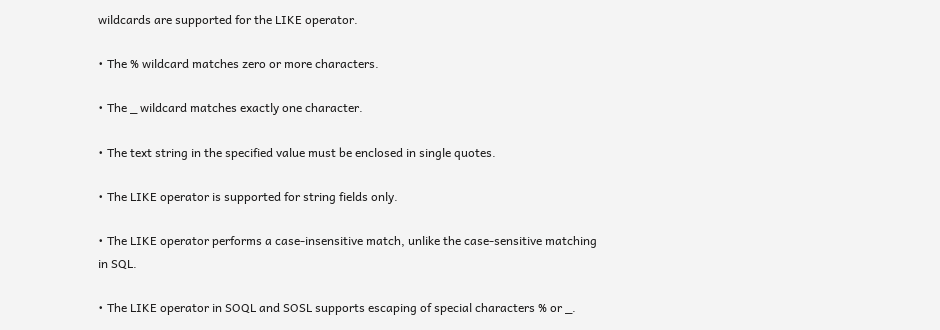wildcards are supported for the LIKE operator.

• The % wildcard matches zero or more characters.

• The _ wildcard matches exactly one character.

• The text string in the specified value must be enclosed in single quotes.

• The LIKE operator is supported for string fields only.

• The LIKE operator performs a case-insensitive match, unlike the case-sensitive matching in SQL.

• The LIKE operator in SOQL and SOSL supports escaping of special characters % or _.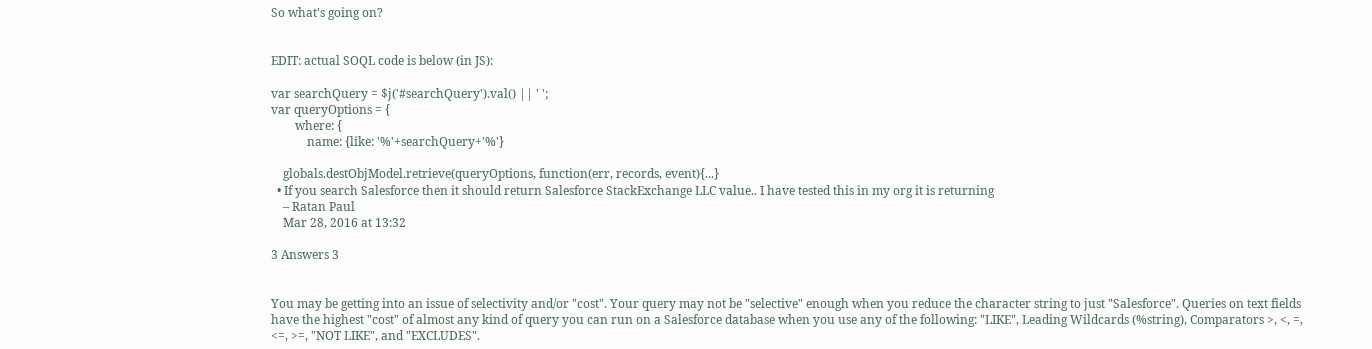So what's going on?


EDIT: actual SOQL code is below (in JS):

var searchQuery = $j('#searchQuery').val() || ' ';
var queryOptions = {
        where: {
            name: {like: '%'+searchQuery+'%'}

    globals.destObjModel.retrieve(queryOptions, function(err, records, event){...}
  • If you search Salesforce then it should return Salesforce StackExchange LLC value.. I have tested this in my org it is returning
    – Ratan Paul
    Mar 28, 2016 at 13:32

3 Answers 3


You may be getting into an issue of selectivity and/or "cost". Your query may not be "selective" enough when you reduce the character string to just "Salesforce". Queries on text fields have the highest "cost" of almost any kind of query you can run on a Salesforce database when you use any of the following: "LIKE", Leading Wildcards (%string), Comparators >, <, =, <=, >=, "NOT LIKE", and "EXCLUDES".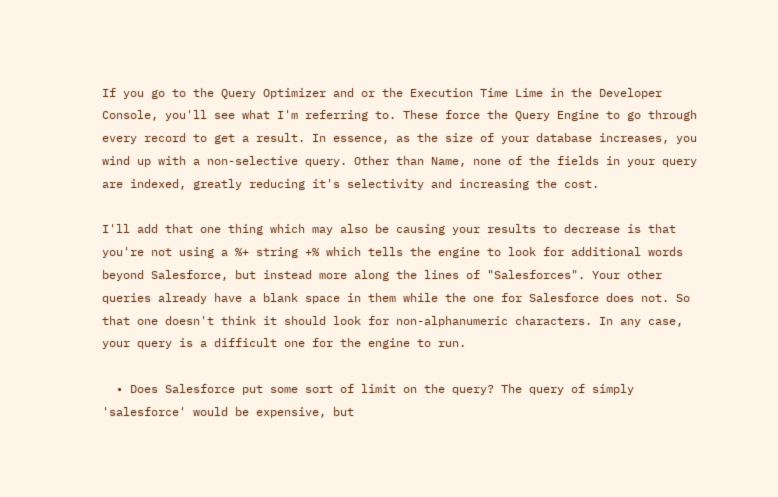If you go to the Query Optimizer and or the Execution Time Lime in the Developer Console, you'll see what I'm referring to. These force the Query Engine to go through every record to get a result. In essence, as the size of your database increases, you wind up with a non-selective query. Other than Name, none of the fields in your query are indexed, greatly reducing it's selectivity and increasing the cost.

I'll add that one thing which may also be causing your results to decrease is that you're not using a %+ string +% which tells the engine to look for additional words beyond Salesforce, but instead more along the lines of "Salesforces". Your other queries already have a blank space in them while the one for Salesforce does not. So that one doesn't think it should look for non-alphanumeric characters. In any case, your query is a difficult one for the engine to run.

  • Does Salesforce put some sort of limit on the query? The query of simply 'salesforce' would be expensive, but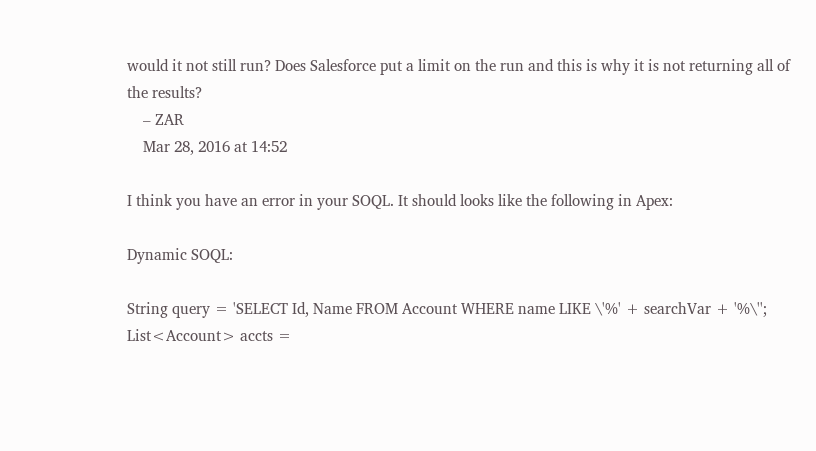would it not still run? Does Salesforce put a limit on the run and this is why it is not returning all of the results?
    – ZAR
    Mar 28, 2016 at 14:52

I think you have an error in your SOQL. It should looks like the following in Apex:

Dynamic SOQL:

String query = 'SELECT Id, Name FROM Account WHERE name LIKE \'%' + searchVar + '%\'';
List<Account> accts =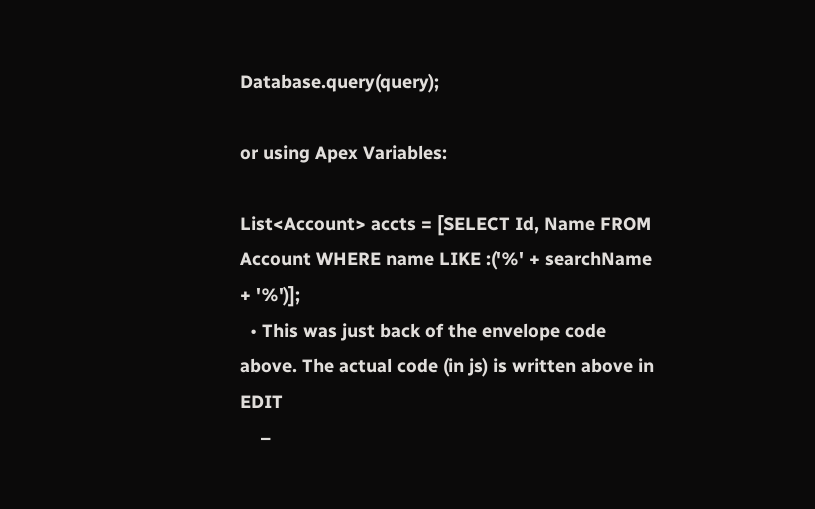Database.query(query);

or using Apex Variables:

List<Account> accts = [SELECT Id, Name FROM Account WHERE name LIKE :('%' + searchName + '%')];
  • This was just back of the envelope code above. The actual code (in js) is written above in EDIT
    –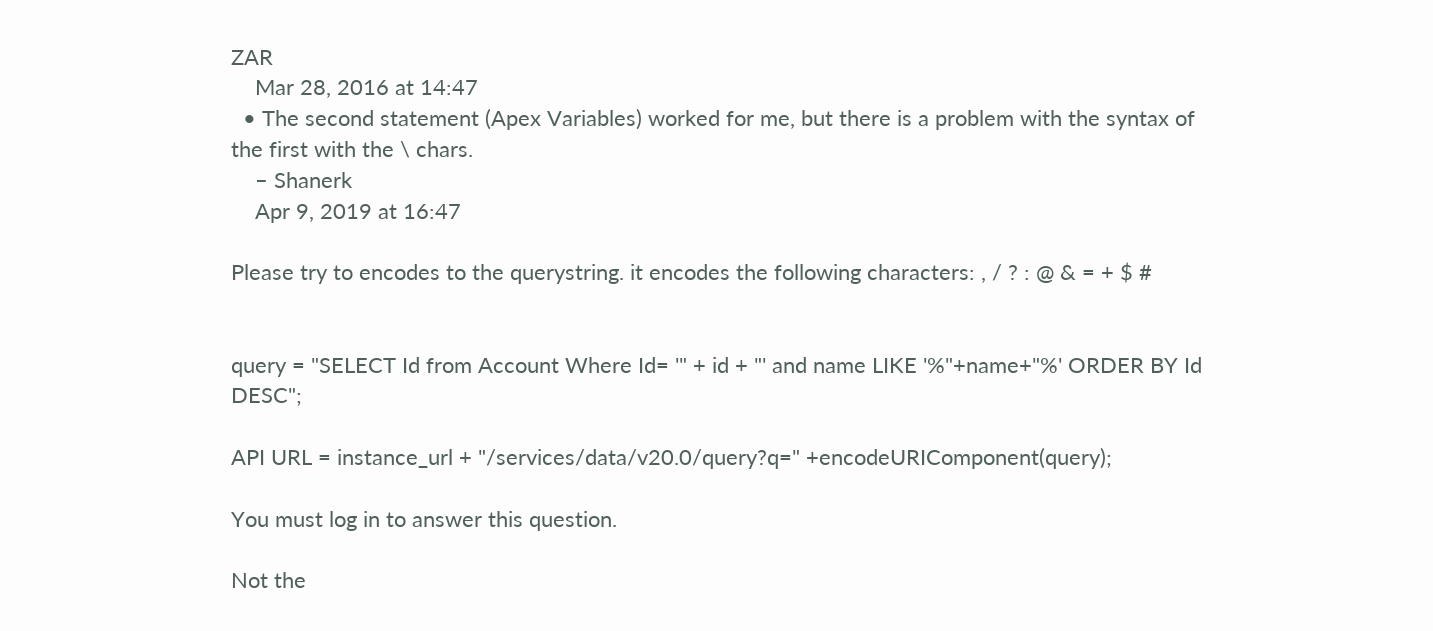ZAR
    Mar 28, 2016 at 14:47
  • The second statement (Apex Variables) worked for me, but there is a problem with the syntax of the first with the \ chars.
    – Shanerk
    Apr 9, 2019 at 16:47

Please try to encodes to the querystring. it encodes the following characters: , / ? : @ & = + $ #


query = "SELECT Id from Account Where Id= '" + id + "' and name LIKE '%"+name+"%' ORDER BY Id DESC";

API URL = instance_url + "/services/data/v20.0/query?q=" +encodeURIComponent(query);

You must log in to answer this question.

Not the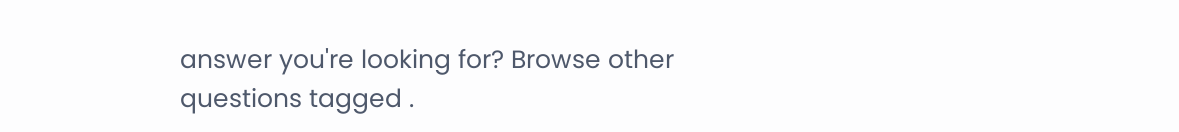answer you're looking for? Browse other questions tagged .